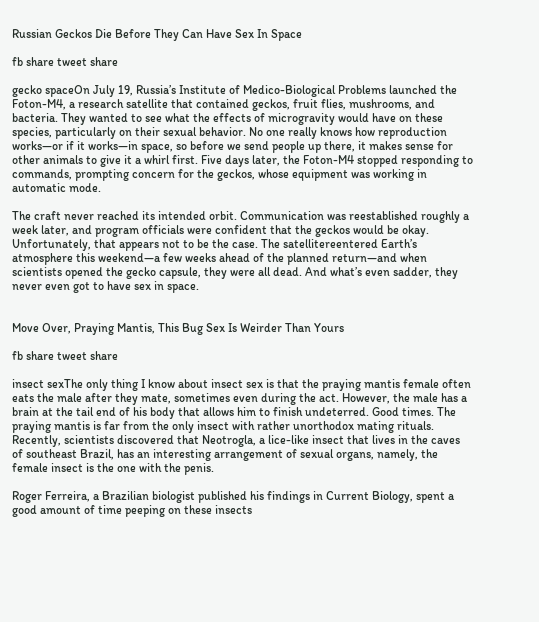Russian Geckos Die Before They Can Have Sex In Space

fb share tweet share

gecko spaceOn July 19, Russia’s Institute of Medico-Biological Problems launched the Foton-M4, a research satellite that contained geckos, fruit flies, mushrooms, and bacteria. They wanted to see what the effects of microgravity would have on these species, particularly on their sexual behavior. No one really knows how reproduction works—or if it works—in space, so before we send people up there, it makes sense for other animals to give it a whirl first. Five days later, the Foton-M4 stopped responding to commands, prompting concern for the geckos, whose equipment was working in automatic mode.

The craft never reached its intended orbit. Communication was reestablished roughly a week later, and program officials were confident that the geckos would be okay. Unfortunately, that appears not to be the case. The satellitereentered Earth’s atmosphere this weekend—a few weeks ahead of the planned return—and when scientists opened the gecko capsule, they were all dead. And what’s even sadder, they never even got to have sex in space.


Move Over, Praying Mantis, This Bug Sex Is Weirder Than Yours

fb share tweet share

insect sexThe only thing I know about insect sex is that the praying mantis female often eats the male after they mate, sometimes even during the act. However, the male has a brain at the tail end of his body that allows him to finish undeterred. Good times. The praying mantis is far from the only insect with rather unorthodox mating rituals. Recently, scientists discovered that Neotrogla, a lice-like insect that lives in the caves of southeast Brazil, has an interesting arrangement of sexual organs, namely, the female insect is the one with the penis.

Roger Ferreira, a Brazilian biologist published his findings in Current Biology, spent a good amount of time peeping on these insects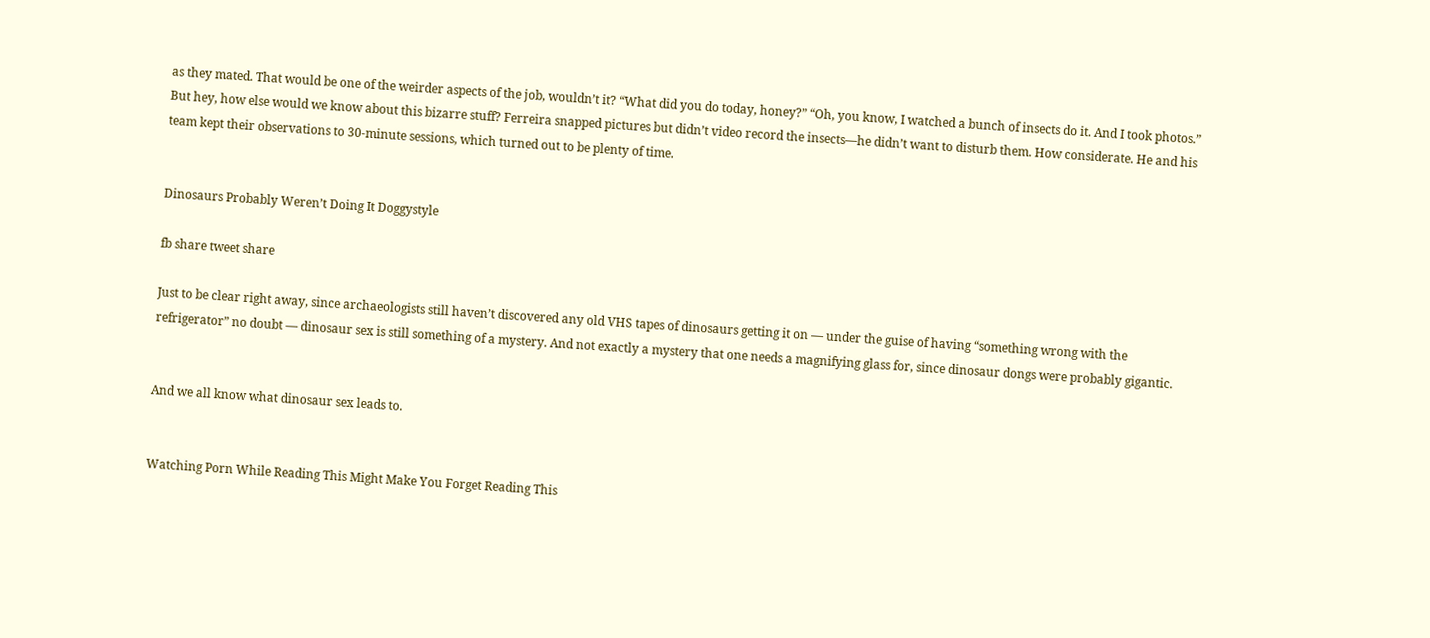as they mated. That would be one of the weirder aspects of the job, wouldn’t it? “What did you do today, honey?” “Oh, you know, I watched a bunch of insects do it. And I took photos.” But hey, how else would we know about this bizarre stuff? Ferreira snapped pictures but didn’t video record the insects—he didn’t want to disturb them. How considerate. He and his team kept their observations to 30-minute sessions, which turned out to be plenty of time.


Dinosaurs Probably Weren’t Doing It Doggystyle

fb share tweet share

Just to be clear right away, since archaeologists still haven’t discovered any old VHS tapes of dinosaurs getting it on — under the guise of having “something wrong with the refrigerator” no doubt — dinosaur sex is still something of a mystery. And not exactly a mystery that one needs a magnifying glass for, since dinosaur dongs were probably gigantic.


And we all know what dinosaur sex leads to.


Watching Porn While Reading This Might Make You Forget Reading This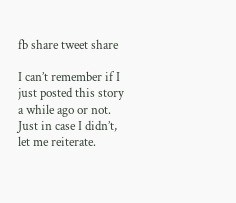fb share tweet share

I can’t remember if I just posted this story a while ago or not. Just in case I didn’t, let me reiterate.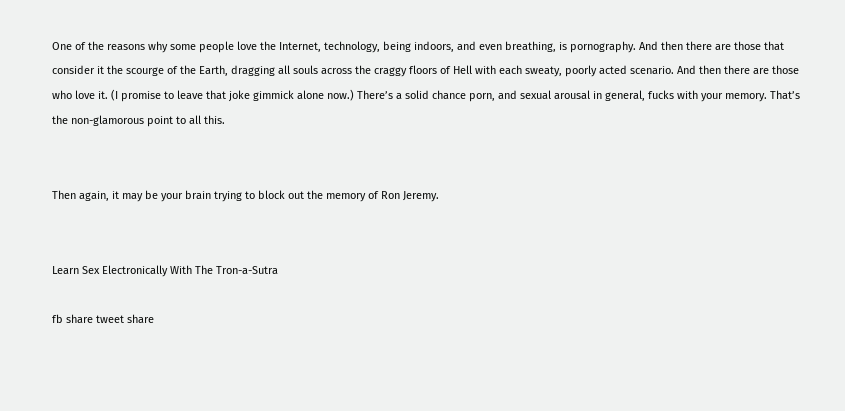One of the reasons why some people love the Internet, technology, being indoors, and even breathing, is pornography. And then there are those that consider it the scourge of the Earth, dragging all souls across the craggy floors of Hell with each sweaty, poorly acted scenario. And then there are those who love it. (I promise to leave that joke gimmick alone now.) There’s a solid chance porn, and sexual arousal in general, fucks with your memory. That’s the non-glamorous point to all this.


Then again, it may be your brain trying to block out the memory of Ron Jeremy.


Learn Sex Electronically With The Tron-a-Sutra

fb share tweet share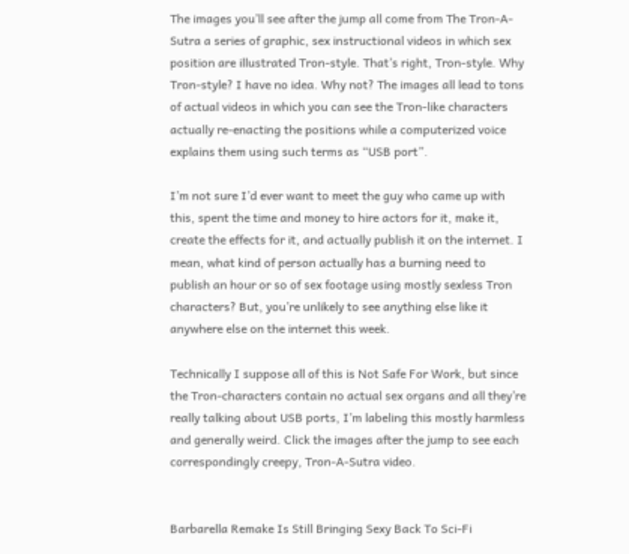The images you’ll see after the jump all come from The Tron-A-Sutra a series of graphic, sex instructional videos in which sex position are illustrated Tron-style. That’s right, Tron-style. Why Tron-style? I have no idea. Why not? The images all lead to tons of actual videos in which you can see the Tron-like characters actually re-enacting the positions while a computerized voice explains them using such terms as “USB port”.

I’m not sure I’d ever want to meet the guy who came up with this, spent the time and money to hire actors for it, make it, create the effects for it, and actually publish it on the internet. I mean, what kind of person actually has a burning need to publish an hour or so of sex footage using mostly sexless Tron characters? But, you’re unlikely to see anything else like it anywhere else on the internet this week.

Technically I suppose all of this is Not Safe For Work, but since the Tron-characters contain no actual sex organs and all they’re really talking about USB ports, I’m labeling this mostly harmless and generally weird. Click the images after the jump to see each correspondingly creepy, Tron-A-Sutra video.


Barbarella Remake Is Still Bringing Sexy Back To Sci-Fi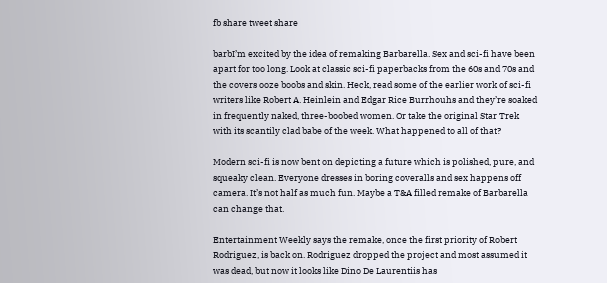fb share tweet share

barbI’m excited by the idea of remaking Barbarella. Sex and sci-fi have been apart for too long. Look at classic sci-fi paperbacks from the 60s and 70s and the covers ooze boobs and skin. Heck, read some of the earlier work of sci-fi writers like Robert A. Heinlein and Edgar Rice Burrhouhs and they’re soaked in frequently naked, three-boobed women. Or take the original Star Trek with its scantily clad babe of the week. What happened to all of that?

Modern sci-fi is now bent on depicting a future which is polished, pure, and squeaky clean. Everyone dresses in boring coveralls and sex happens off camera. It’s not half as much fun. Maybe a T&A filled remake of Barbarella can change that.

Entertainment Weekly says the remake, once the first priority of Robert Rodriguez, is back on. Rodriguez dropped the project and most assumed it was dead, but now it looks like Dino De Laurentiis has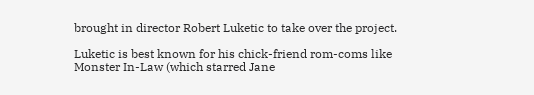brought in director Robert Luketic to take over the project.

Luketic is best known for his chick-friend rom-coms like Monster In-Law (which starred Jane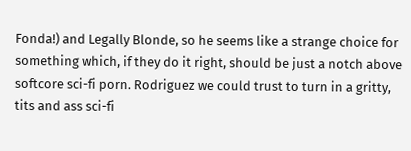Fonda!) and Legally Blonde, so he seems like a strange choice for something which, if they do it right, should be just a notch above softcore sci-fi porn. Rodriguez we could trust to turn in a gritty, tits and ass sci-fi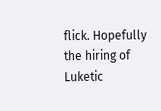flick. Hopefully the hiring of Luketic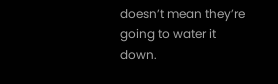doesn’t mean they’re going to water it down.